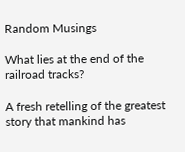Random Musings

What lies at the end of the railroad tracks?

A fresh retelling of the greatest story that mankind has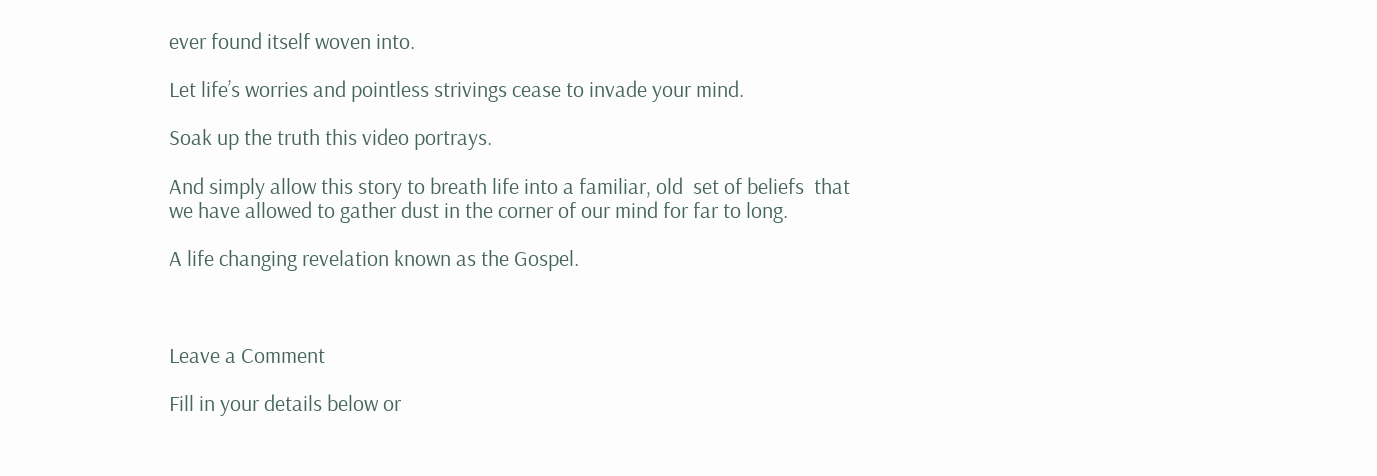ever found itself woven into.

Let life’s worries and pointless strivings cease to invade your mind.

Soak up the truth this video portrays.

And simply allow this story to breath life into a familiar, old  set of beliefs  that we have allowed to gather dust in the corner of our mind for far to long.

A life changing revelation known as the Gospel.



Leave a Comment

Fill in your details below or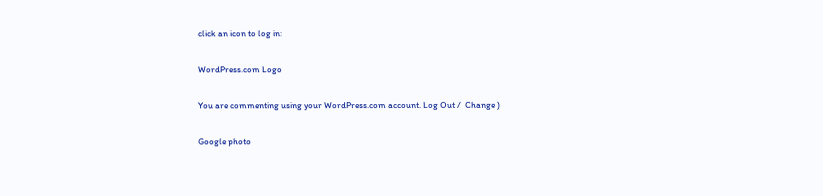click an icon to log in:

WordPress.com Logo

You are commenting using your WordPress.com account. Log Out /  Change )

Google photo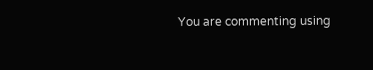You are commenting using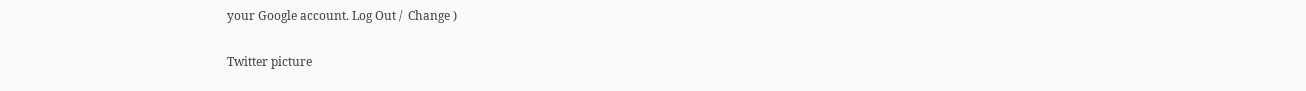your Google account. Log Out /  Change )

Twitter picture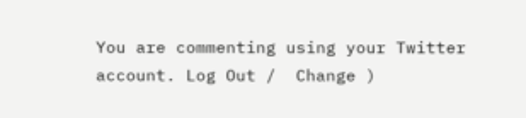You are commenting using your Twitter account. Log Out /  Change )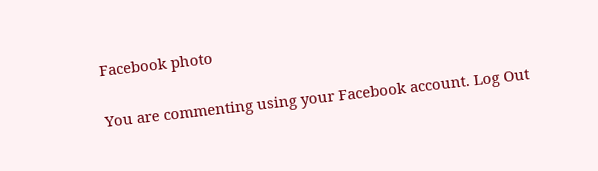Facebook photo

You are commenting using your Facebook account. Log Out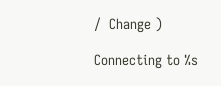/  Change )

Connecting to %s